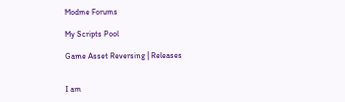Modme Forums

My Scripts Pool

Game Asset Reversing | Releases


I am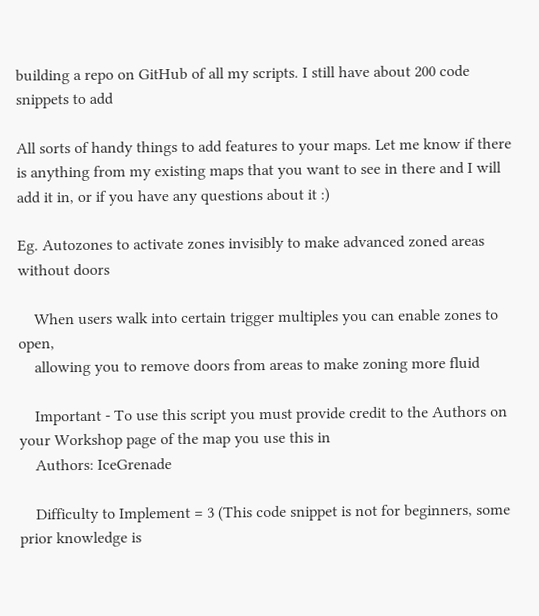building a repo on GitHub of all my scripts. I still have about 200 code snippets to add

All sorts of handy things to add features to your maps. Let me know if there is anything from my existing maps that you want to see in there and I will add it in, or if you have any questions about it :)

Eg. Autozones to activate zones invisibly to make advanced zoned areas without doors

    When users walk into certain trigger multiples you can enable zones to open,
    allowing you to remove doors from areas to make zoning more fluid

    Important - To use this script you must provide credit to the Authors on your Workshop page of the map you use this in
    Authors: IceGrenade

    Difficulty to Implement = 3 (This code snippet is not for beginners, some prior knowledge is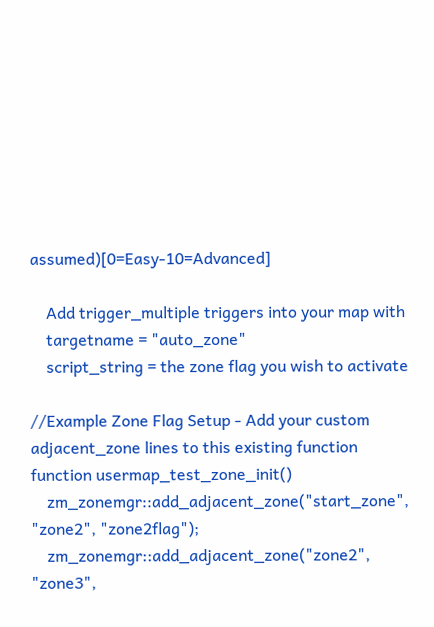assumed)[0=Easy-10=Advanced]

    Add trigger_multiple triggers into your map with
    targetname = "auto_zone"
    script_string = the zone flag you wish to activate

//Example Zone Flag Setup - Add your custom adjacent_zone lines to this existing function
function usermap_test_zone_init()
    zm_zonemgr::add_adjacent_zone("start_zone", "zone2", "zone2flag");
    zm_zonemgr::add_adjacent_zone("zone2",      "zone3",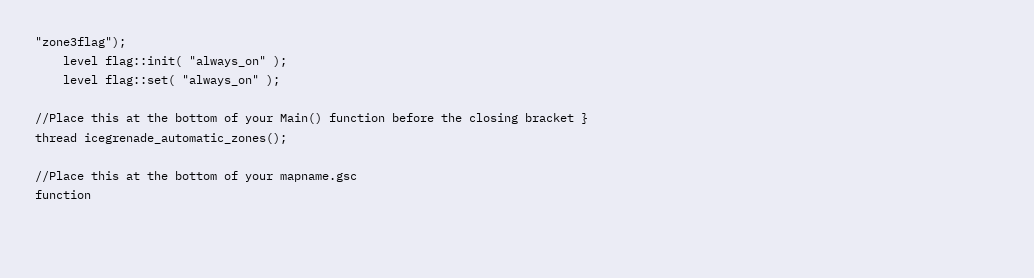"zone3flag");
    level flag::init( "always_on" );
    level flag::set( "always_on" );

//Place this at the bottom of your Main() function before the closing bracket }
thread icegrenade_automatic_zones();

//Place this at the bottom of your mapname.gsc
function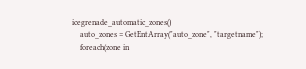icegrenade_automatic_zones()
    auto_zones = GetEntArray("auto_zone", "targetname");
    foreach(zone in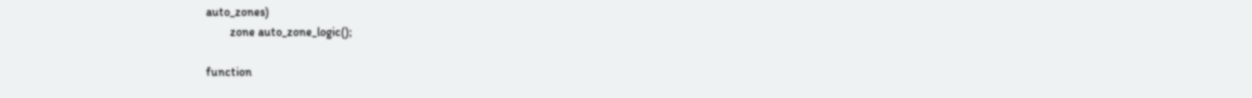auto_zones)
        zone auto_zone_logic();

function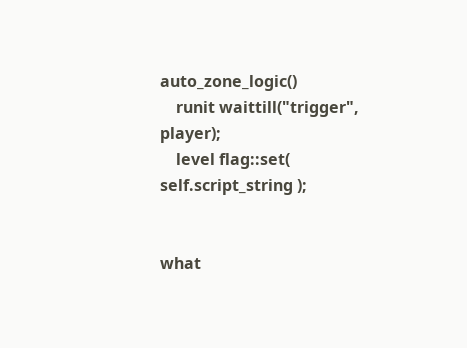auto_zone_logic()
    runit waittill("trigger", player);
    level flag::set( self.script_string );


what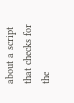about a script that checks for the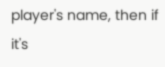player's name, then if it's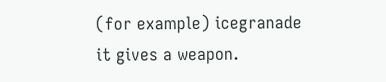(for example) icegranade it gives a weapon.